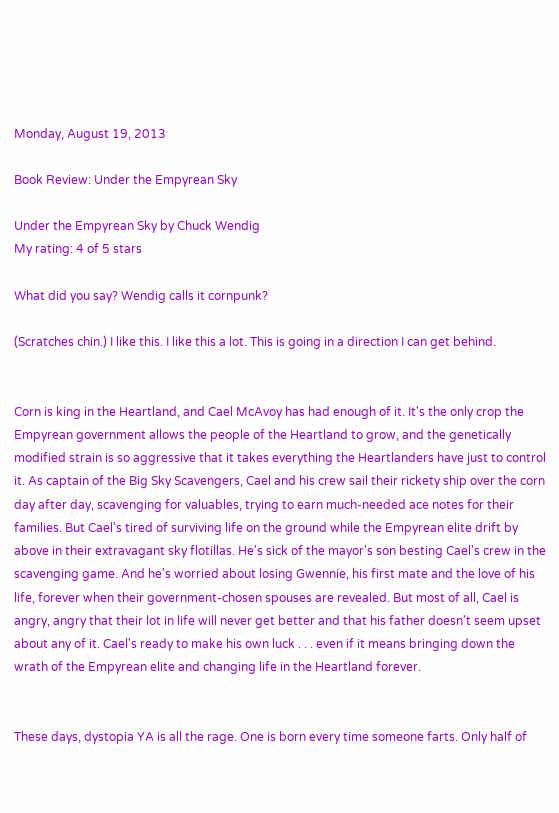Monday, August 19, 2013

Book Review: Under the Empyrean Sky

Under the Empyrean Sky by Chuck Wendig
My rating: 4 of 5 stars

What did you say? Wendig calls it cornpunk?

(Scratches chin.) I like this. I like this a lot. This is going in a direction I can get behind.


Corn is king in the Heartland, and Cael McAvoy has had enough of it. It's the only crop the Empyrean government allows the people of the Heartland to grow, and the genetically modified strain is so aggressive that it takes everything the Heartlanders have just to control it. As captain of the Big Sky Scavengers, Cael and his crew sail their rickety ship over the corn day after day, scavenging for valuables, trying to earn much-needed ace notes for their families. But Cael's tired of surviving life on the ground while the Empyrean elite drift by above in their extravagant sky flotillas. He's sick of the mayor's son besting Cael's crew in the scavenging game. And he's worried about losing Gwennie, his first mate and the love of his life, forever when their government-chosen spouses are revealed. But most of all, Cael is angry, angry that their lot in life will never get better and that his father doesn't seem upset about any of it. Cael's ready to make his own luck . . . even if it means bringing down the wrath of the Empyrean elite and changing life in the Heartland forever.


These days, dystopia YA is all the rage. One is born every time someone farts. Only half of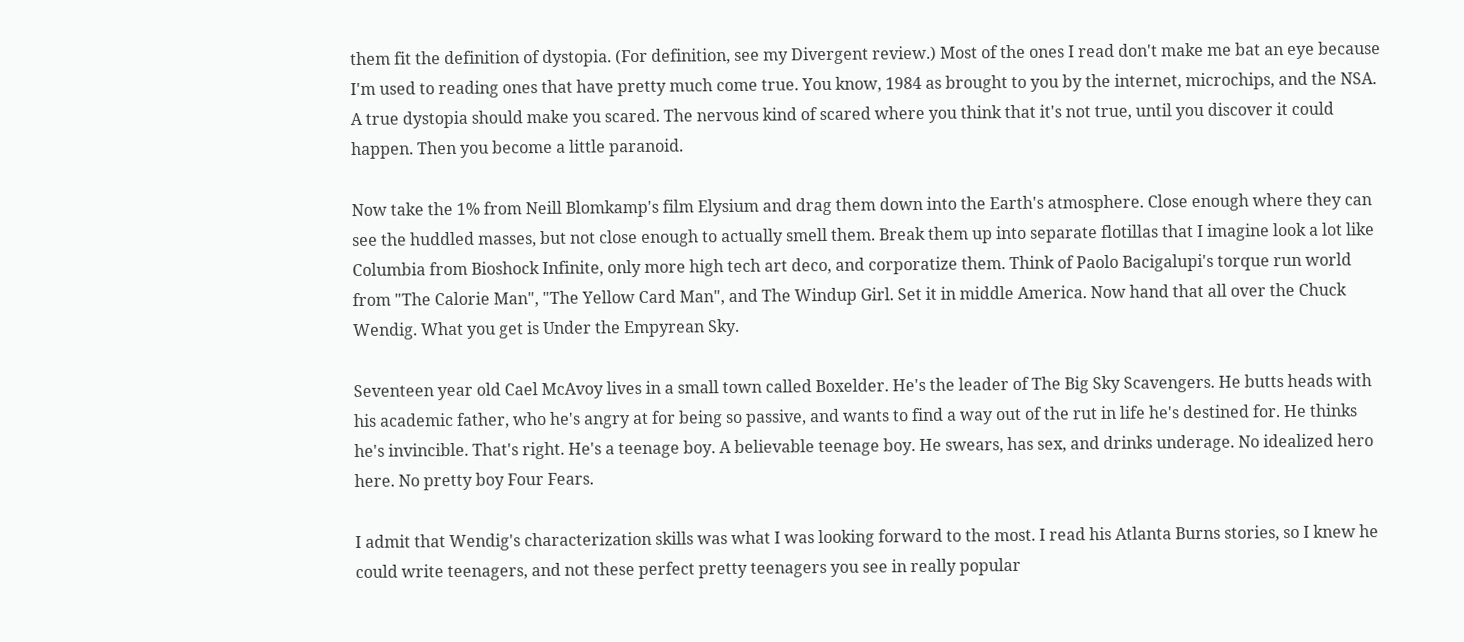them fit the definition of dystopia. (For definition, see my Divergent review.) Most of the ones I read don't make me bat an eye because I'm used to reading ones that have pretty much come true. You know, 1984 as brought to you by the internet, microchips, and the NSA. A true dystopia should make you scared. The nervous kind of scared where you think that it's not true, until you discover it could happen. Then you become a little paranoid.

Now take the 1% from Neill Blomkamp's film Elysium and drag them down into the Earth's atmosphere. Close enough where they can see the huddled masses, but not close enough to actually smell them. Break them up into separate flotillas that I imagine look a lot like Columbia from Bioshock Infinite, only more high tech art deco, and corporatize them. Think of Paolo Bacigalupi's torque run world from "The Calorie Man", "The Yellow Card Man", and The Windup Girl. Set it in middle America. Now hand that all over the Chuck Wendig. What you get is Under the Empyrean Sky.

Seventeen year old Cael McAvoy lives in a small town called Boxelder. He's the leader of The Big Sky Scavengers. He butts heads with his academic father, who he's angry at for being so passive, and wants to find a way out of the rut in life he's destined for. He thinks he's invincible. That's right. He's a teenage boy. A believable teenage boy. He swears, has sex, and drinks underage. No idealized hero here. No pretty boy Four Fears.

I admit that Wendig's characterization skills was what I was looking forward to the most. I read his Atlanta Burns stories, so I knew he could write teenagers, and not these perfect pretty teenagers you see in really popular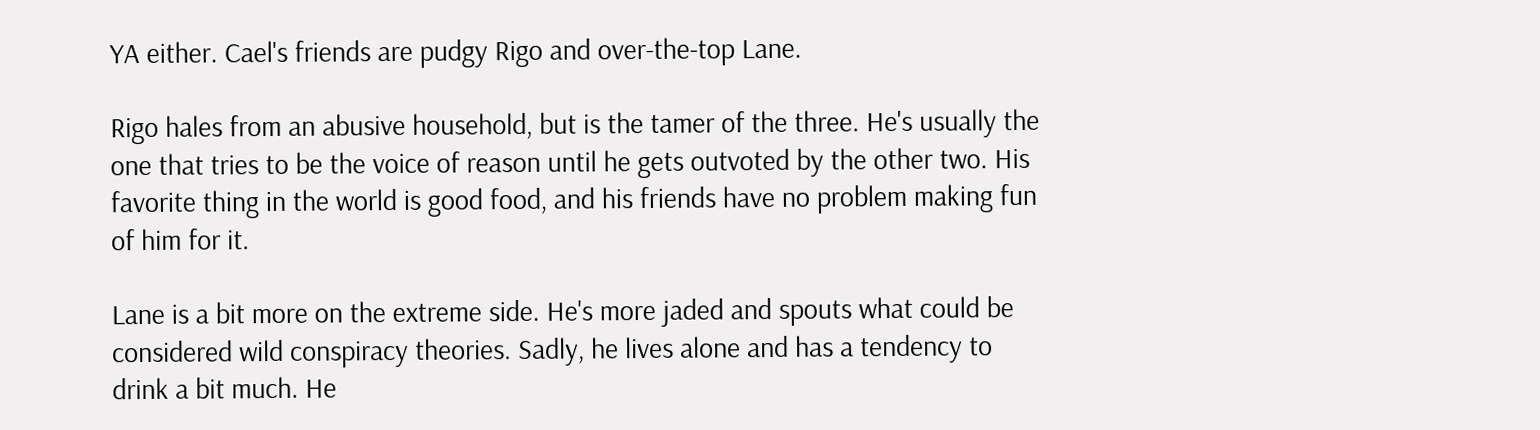YA either. Cael's friends are pudgy Rigo and over-the-top Lane.

Rigo hales from an abusive household, but is the tamer of the three. He's usually the one that tries to be the voice of reason until he gets outvoted by the other two. His favorite thing in the world is good food, and his friends have no problem making fun of him for it.

Lane is a bit more on the extreme side. He's more jaded and spouts what could be considered wild conspiracy theories. Sadly, he lives alone and has a tendency to drink a bit much. He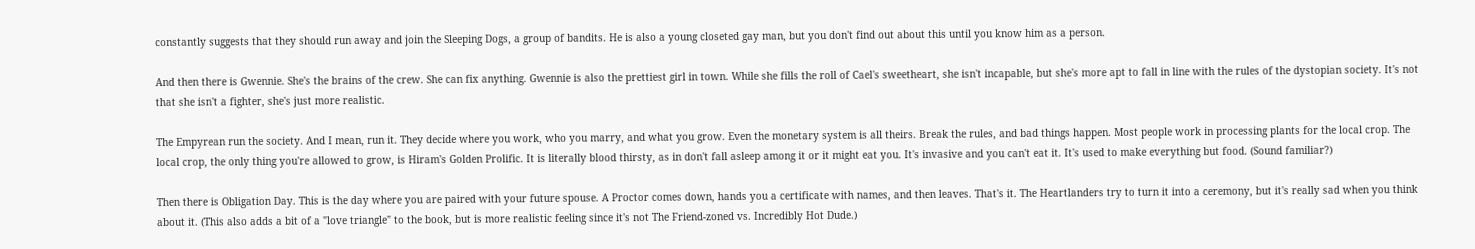constantly suggests that they should run away and join the Sleeping Dogs, a group of bandits. He is also a young closeted gay man, but you don't find out about this until you know him as a person.

And then there is Gwennie. She's the brains of the crew. She can fix anything. Gwennie is also the prettiest girl in town. While she fills the roll of Cael's sweetheart, she isn't incapable, but she's more apt to fall in line with the rules of the dystopian society. It's not that she isn't a fighter, she's just more realistic.

The Empyrean run the society. And I mean, run it. They decide where you work, who you marry, and what you grow. Even the monetary system is all theirs. Break the rules, and bad things happen. Most people work in processing plants for the local crop. The local crop, the only thing you're allowed to grow, is Hiram's Golden Prolific. It is literally blood thirsty, as in don't fall asleep among it or it might eat you. It's invasive and you can't eat it. It's used to make everything but food. (Sound familiar?)

Then there is Obligation Day. This is the day where you are paired with your future spouse. A Proctor comes down, hands you a certificate with names, and then leaves. That's it. The Heartlanders try to turn it into a ceremony, but it's really sad when you think about it. (This also adds a bit of a "love triangle" to the book, but is more realistic feeling since it's not The Friend-zoned vs. Incredibly Hot Dude.)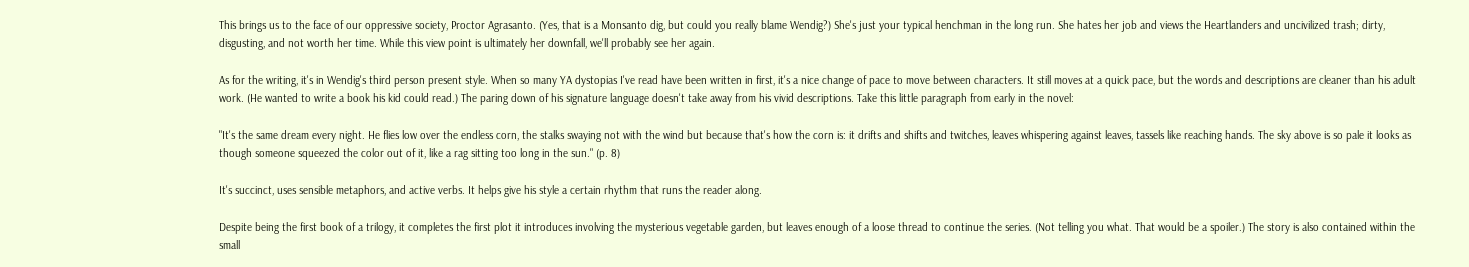This brings us to the face of our oppressive society, Proctor Agrasanto. (Yes, that is a Monsanto dig, but could you really blame Wendig?) She's just your typical henchman in the long run. She hates her job and views the Heartlanders and uncivilized trash; dirty, disgusting, and not worth her time. While this view point is ultimately her downfall, we'll probably see her again.

As for the writing, it's in Wendig's third person present style. When so many YA dystopias I've read have been written in first, it's a nice change of pace to move between characters. It still moves at a quick pace, but the words and descriptions are cleaner than his adult work. (He wanted to write a book his kid could read.) The paring down of his signature language doesn't take away from his vivid descriptions. Take this little paragraph from early in the novel:

"It's the same dream every night. He flies low over the endless corn, the stalks swaying not with the wind but because that's how the corn is: it drifts and shifts and twitches, leaves whispering against leaves, tassels like reaching hands. The sky above is so pale it looks as though someone squeezed the color out of it, like a rag sitting too long in the sun." (p. 8)

It's succinct, uses sensible metaphors, and active verbs. It helps give his style a certain rhythm that runs the reader along.

Despite being the first book of a trilogy, it completes the first plot it introduces involving the mysterious vegetable garden, but leaves enough of a loose thread to continue the series. (Not telling you what. That would be a spoiler.) The story is also contained within the small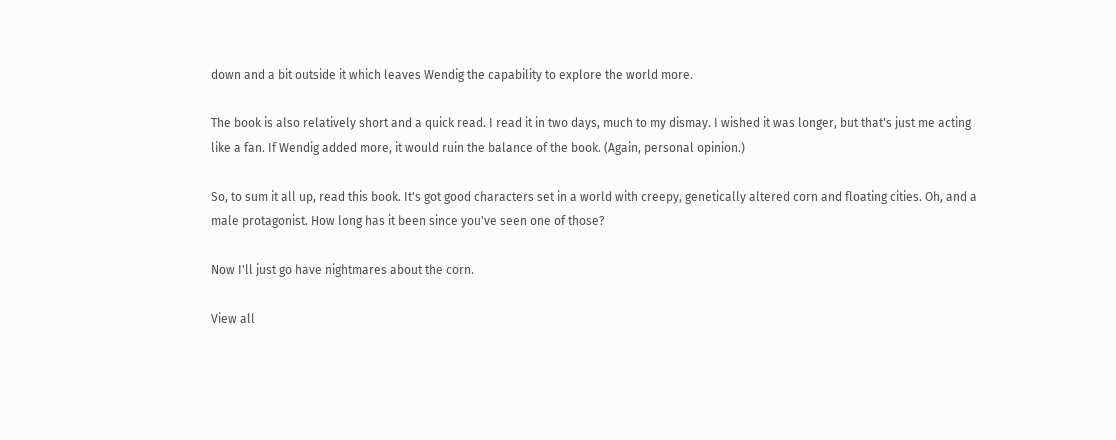down and a bit outside it which leaves Wendig the capability to explore the world more.

The book is also relatively short and a quick read. I read it in two days, much to my dismay. I wished it was longer, but that's just me acting like a fan. If Wendig added more, it would ruin the balance of the book. (Again, personal opinion.)

So, to sum it all up, read this book. It's got good characters set in a world with creepy, genetically altered corn and floating cities. Oh, and a male protagonist. How long has it been since you've seen one of those?

Now I'll just go have nightmares about the corn.

View all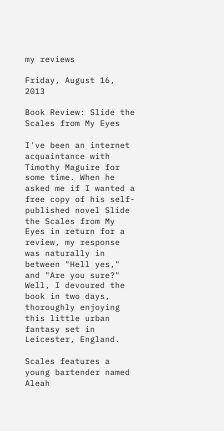my reviews

Friday, August 16, 2013

Book Review: Slide the Scales from My Eyes

I've been an internet acquaintance with Timothy Maguire for some time. When he asked me if I wanted a free copy of his self-published novel Slide the Scales from My Eyes in return for a review, my response was naturally in between "Hell yes," and "Are you sure?" Well, I devoured the book in two days, thoroughly enjoying this little urban fantasy set in Leicester, England.

Scales features a young bartender named Aleah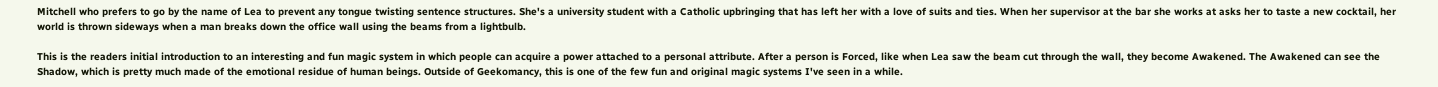Mitchell who prefers to go by the name of Lea to prevent any tongue twisting sentence structures. She's a university student with a Catholic upbringing that has left her with a love of suits and ties. When her supervisor at the bar she works at asks her to taste a new cocktail, her world is thrown sideways when a man breaks down the office wall using the beams from a lightbulb.

This is the readers initial introduction to an interesting and fun magic system in which people can acquire a power attached to a personal attribute. After a person is Forced, like when Lea saw the beam cut through the wall, they become Awakened. The Awakened can see the Shadow, which is pretty much made of the emotional residue of human beings. Outside of Geekomancy, this is one of the few fun and original magic systems I've seen in a while.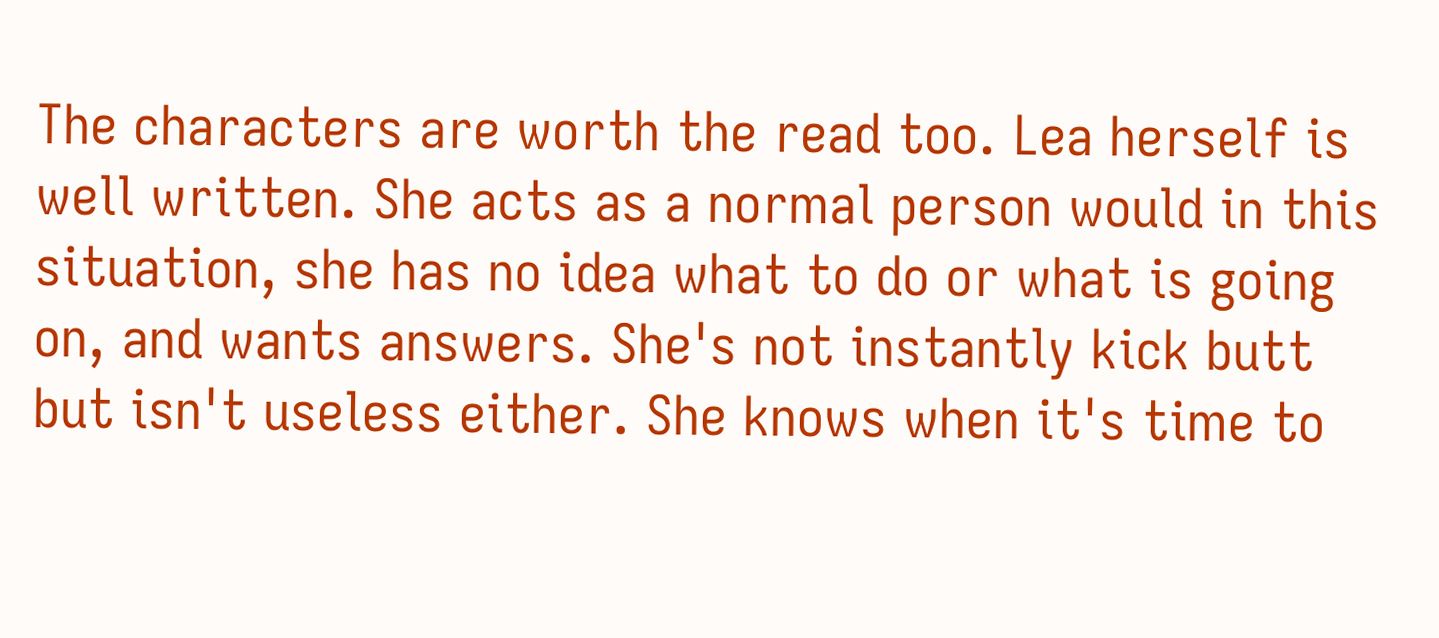The characters are worth the read too. Lea herself is well written. She acts as a normal person would in this situation, she has no idea what to do or what is going on, and wants answers. She's not instantly kick butt but isn't useless either. She knows when it's time to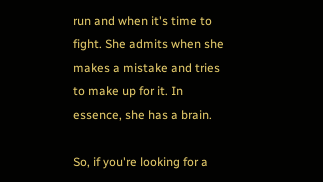run and when it's time to fight. She admits when she makes a mistake and tries to make up for it. In essence, she has a brain.

So, if you're looking for a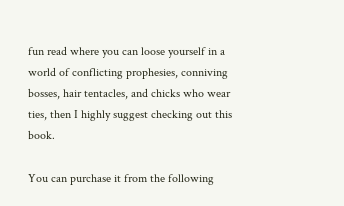fun read where you can loose yourself in a world of conflicting prophesies, conniving bosses, hair tentacles, and chicks who wear ties, then I highly suggest checking out this book.

You can purchase it from the following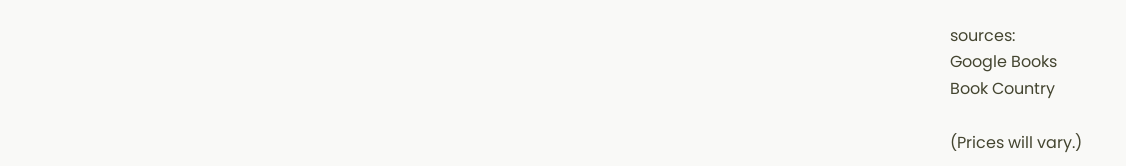sources:
Google Books
Book Country

(Prices will vary.)